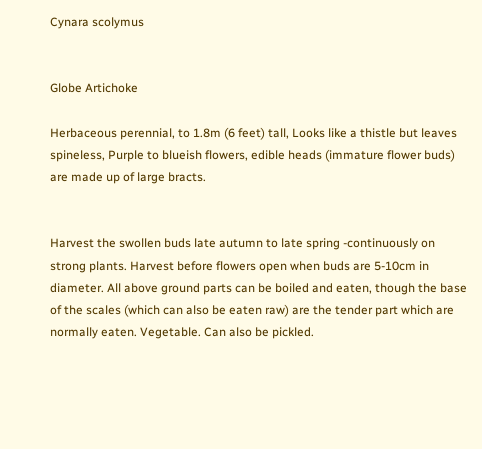Cynara scolymus


Globe Artichoke

Herbaceous perennial, to 1.8m (6 feet) tall, Looks like a thistle but leaves spineless, Purple to blueish flowers, edible heads (immature flower buds) are made up of large bracts.


Harvest the swollen buds late autumn to late spring -continuously on strong plants. Harvest before flowers open when buds are 5-10cm in diameter. All above ground parts can be boiled and eaten, though the base of the scales (which can also be eaten raw) are the tender part which are normally eaten. Vegetable. Can also be pickled.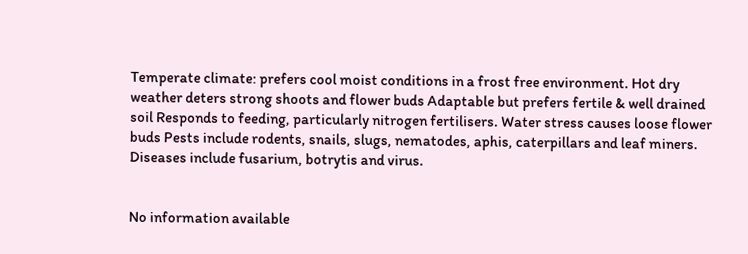Temperate climate: prefers cool moist conditions in a frost free environment. Hot dry weather deters strong shoots and flower buds Adaptable but prefers fertile & well drained soil Responds to feeding, particularly nitrogen fertilisers. Water stress causes loose flower buds Pests include rodents, snails, slugs, nematodes, aphis, caterpillars and leaf miners. Diseases include fusarium, botrytis and virus.


No information available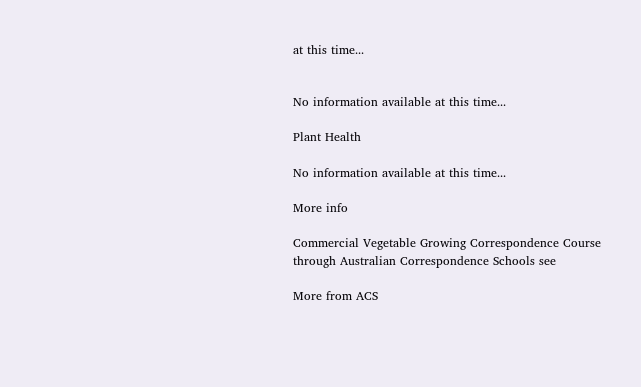at this time...


No information available at this time...

Plant Health

No information available at this time...

More info

Commercial Vegetable Growing Correspondence Course through Australian Correspondence Schools see

More from ACS